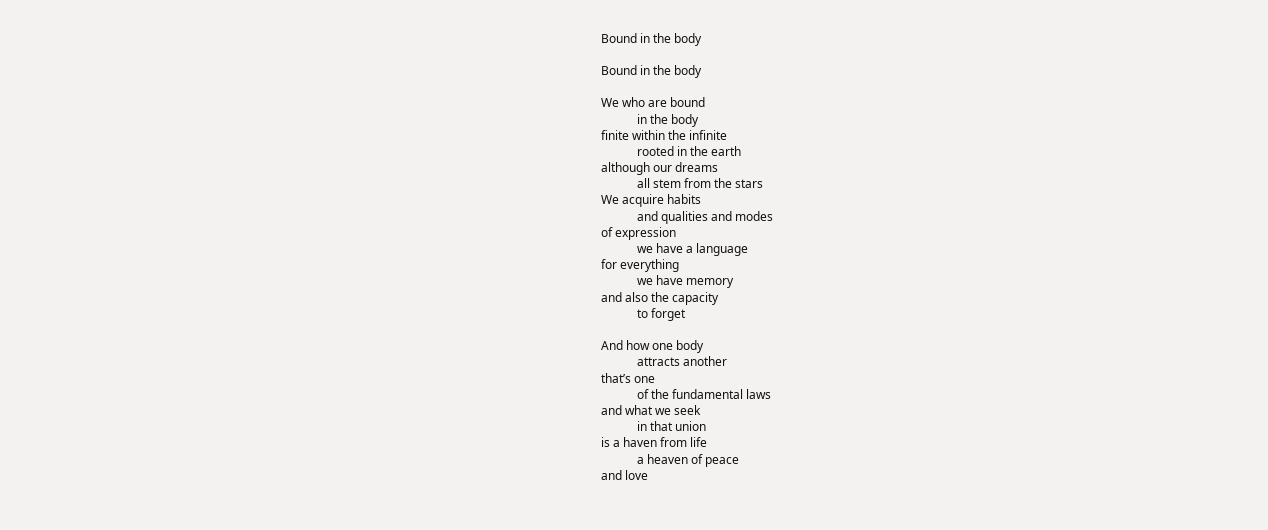Bound in the body

Bound in the body

We who are bound
            in the body
finite within the infinite
            rooted in the earth
although our dreams
            all stem from the stars
We acquire habits
            and qualities and modes
of expression
            we have a language
for everything
            we have memory
and also the capacity
            to forget

And how one body
            attracts another
that’s one
            of the fundamental laws
and what we seek
            in that union
is a haven from life
            a heaven of peace
and love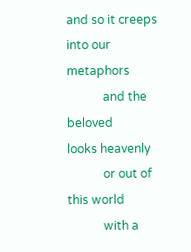and so it creeps
into our metaphors
            and the beloved
looks heavenly
            or out of this world
            with a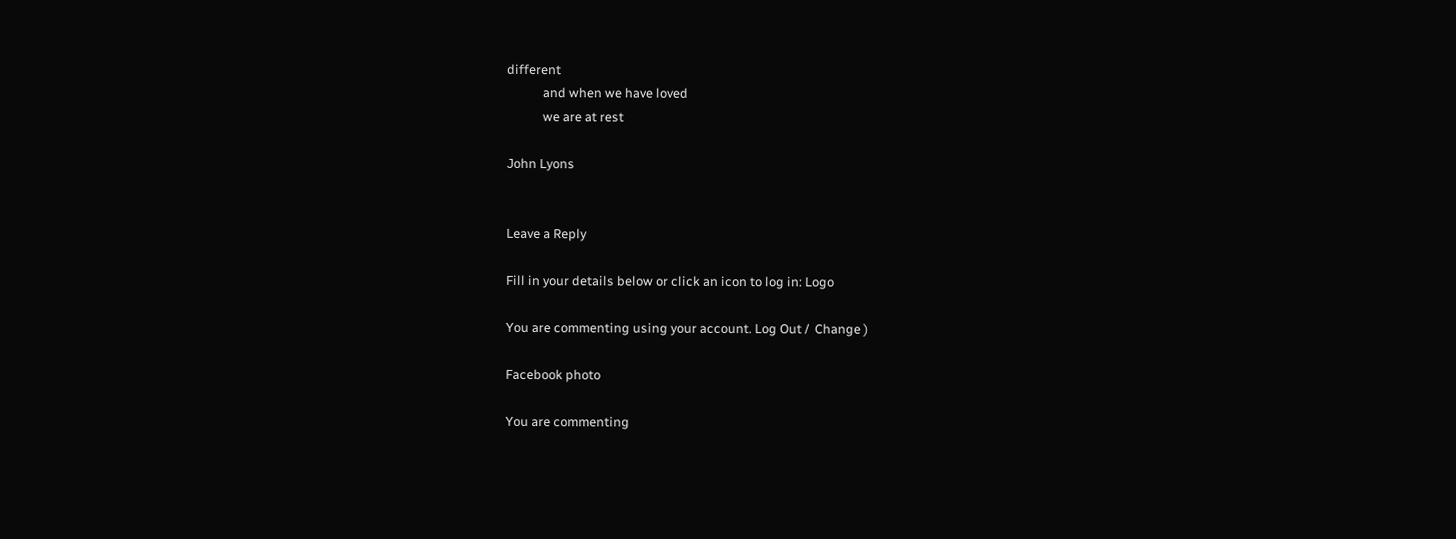different
            and when we have loved
            we are at rest

John Lyons


Leave a Reply

Fill in your details below or click an icon to log in: Logo

You are commenting using your account. Log Out /  Change )

Facebook photo

You are commenting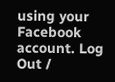using your Facebook account. Log Out /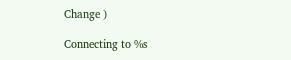Change )

Connecting to %s